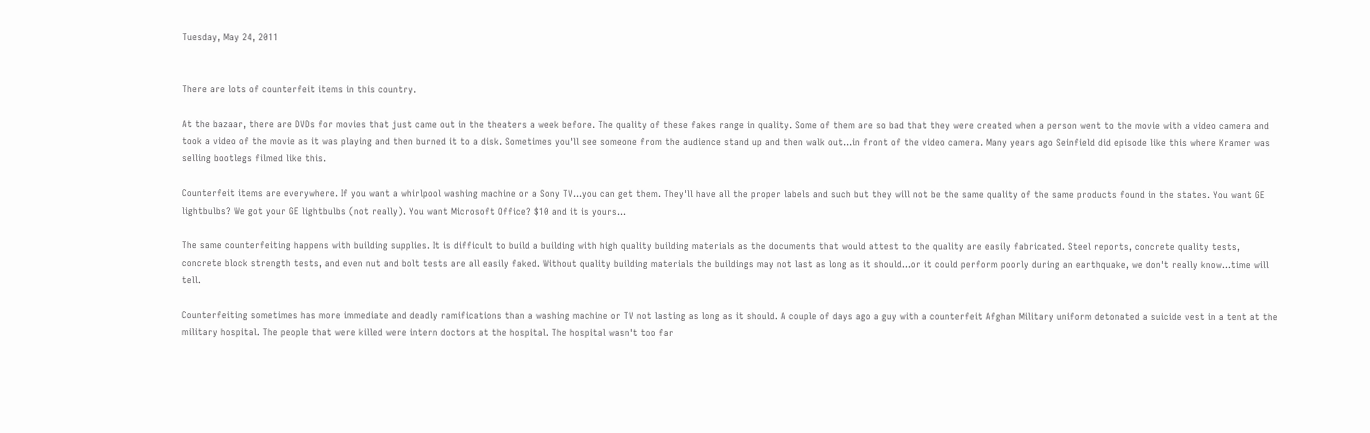Tuesday, May 24, 2011


There are lots of counterfeit items in this country.

At the bazaar, there are DVDs for movies that just came out in the theaters a week before. The quality of these fakes range in quality. Some of them are so bad that they were created when a person went to the movie with a video camera and took a video of the movie as it was playing and then burned it to a disk. Sometimes you'll see someone from the audience stand up and then walk out...in front of the video camera. Many years ago Seinfield did episode like this where Kramer was selling bootlegs filmed like this.

Counterfeit items are everywhere. If you want a whirlpool washing machine or a Sony TV...you can get them. They'll have all the proper labels and such but they will not be the same quality of the same products found in the states. You want GE lightbulbs? We got your GE lightbulbs (not really). You want Microsoft Office? $10 and it is yours...

The same counterfeiting happens with building supplies. It is difficult to build a building with high quality building materials as the documents that would attest to the quality are easily fabricated. Steel reports, concrete quality tests, concrete block strength tests, and even nut and bolt tests are all easily faked. Without quality building materials the buildings may not last as long as it should...or it could perform poorly during an earthquake, we don't really know...time will tell.

Counterfeiting sometimes has more immediate and deadly ramifications than a washing machine or TV not lasting as long as it should. A couple of days ago a guy with a counterfeit Afghan Military uniform detonated a suicide vest in a tent at the military hospital. The people that were killed were intern doctors at the hospital. The hospital wasn't too far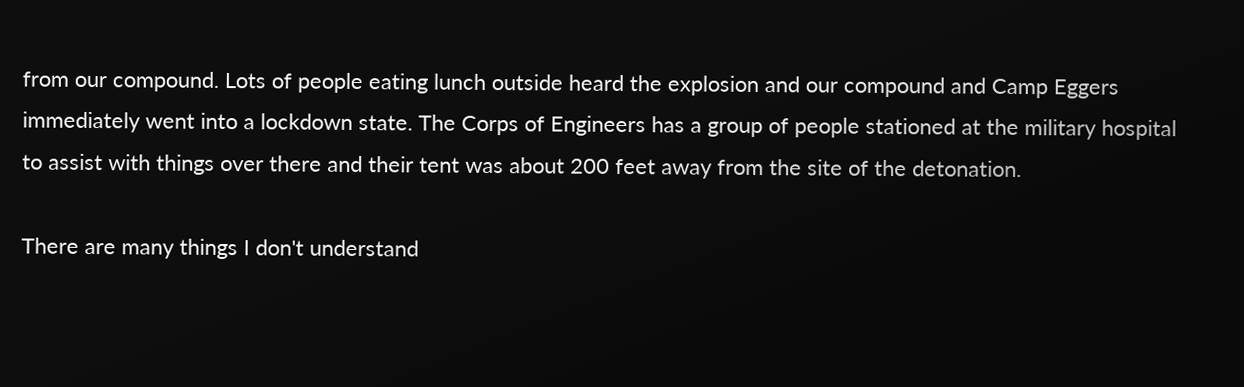from our compound. Lots of people eating lunch outside heard the explosion and our compound and Camp Eggers immediately went into a lockdown state. The Corps of Engineers has a group of people stationed at the military hospital to assist with things over there and their tent was about 200 feet away from the site of the detonation.

There are many things I don't understand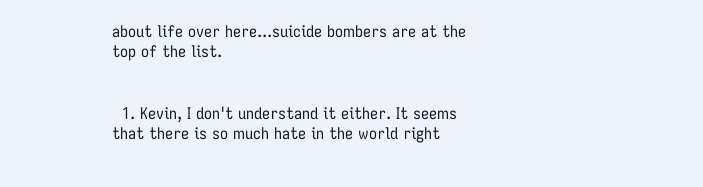about life over here...suicide bombers are at the top of the list.


  1. Kevin, I don't understand it either. It seems that there is so much hate in the world right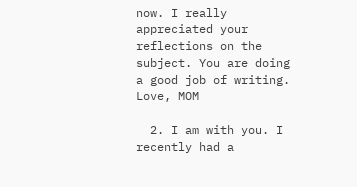now. I really appreciated your reflections on the subject. You are doing a good job of writing. Love, MOM

  2. I am with you. I recently had a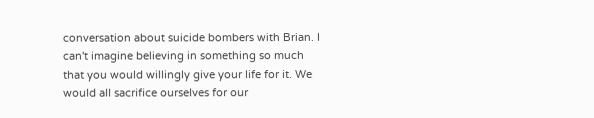conversation about suicide bombers with Brian. I can't imagine believing in something so much that you would willingly give your life for it. We would all sacrifice ourselves for our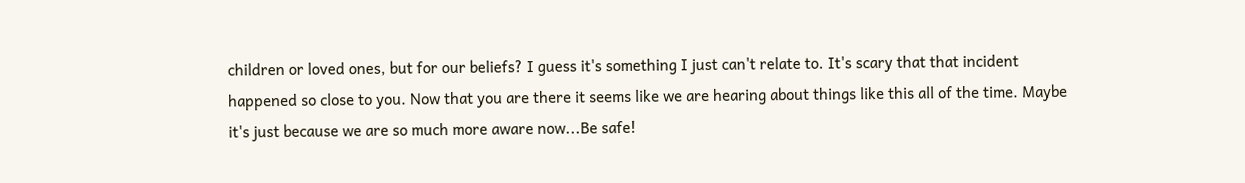children or loved ones, but for our beliefs? I guess it's something I just can't relate to. It's scary that that incident happened so close to you. Now that you are there it seems like we are hearing about things like this all of the time. Maybe it's just because we are so much more aware now...Be safe!